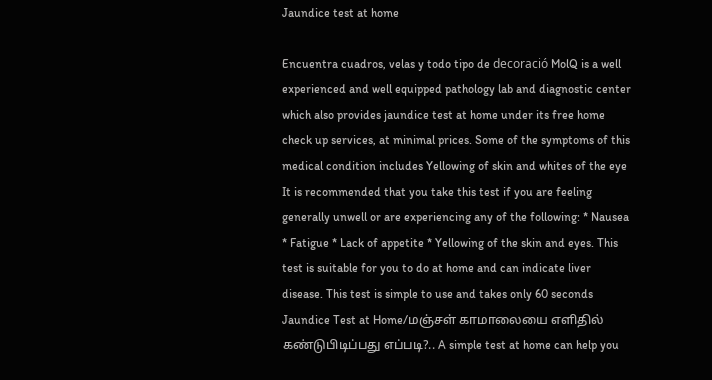Jaundice test at home

Encuentra cuadros, velas y todo tipo de decoració MolQ is a well experienced and well equipped pathology lab and diagnostic center which also provides jaundice test at home under its free home check up services, at minimal prices. Some of the symptoms of this medical condition includes Yellowing of skin and whites of the eye It is recommended that you take this test if you are feeling generally unwell or are experiencing any of the following: * Nausea * Fatigue * Lack of appetite * Yellowing of the skin and eyes. This test is suitable for you to do at home and can indicate liver disease. This test is simple to use and takes only 60 seconds Jaundice Test at Home/மஞ்சள் காமாலையை எளிதில் கண்டுபிடிப்பது எப்படி?.. A simple test at home can help you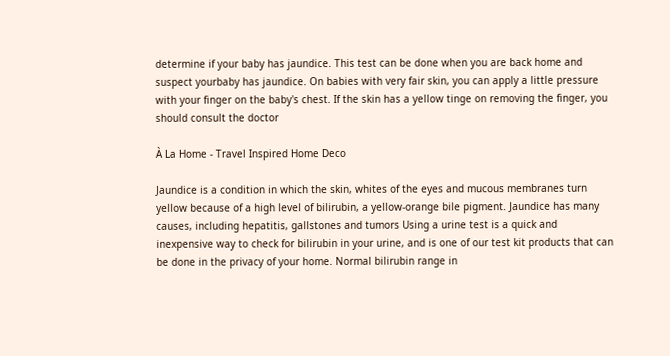determine if your baby has jaundice. This test can be done when you are back home and suspect yourbaby has jaundice. On babies with very fair skin, you can apply a little pressure with your finger on the baby's chest. If the skin has a yellow tinge on removing the finger, you should consult the doctor

À La Home - Travel Inspired Home Deco

Jaundice is a condition in which the skin, whites of the eyes and mucous membranes turn yellow because of a high level of bilirubin, a yellow-orange bile pigment. Jaundice has many causes, including hepatitis, gallstones and tumors Using a urine test is a quick and inexpensive way to check for bilirubin in your urine, and is one of our test kit products that can be done in the privacy of your home. Normal bilirubin range in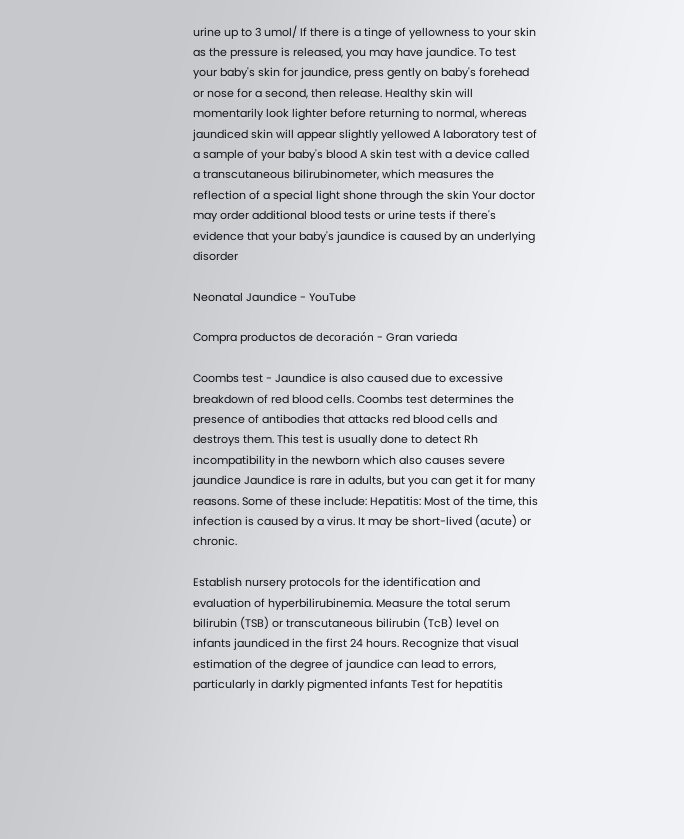urine up to 3 umol/ If there is a tinge of yellowness to your skin as the pressure is released, you may have jaundice. To test your baby's skin for jaundice, press gently on baby's forehead or nose for a second, then release. Healthy skin will momentarily look lighter before returning to normal, whereas jaundiced skin will appear slightly yellowed A laboratory test of a sample of your baby's blood A skin test with a device called a transcutaneous bilirubinometer, which measures the reflection of a special light shone through the skin Your doctor may order additional blood tests or urine tests if there's evidence that your baby's jaundice is caused by an underlying disorder

Neonatal Jaundice - YouTube

Compra productos de decoración - Gran varieda

Coombs test - Jaundice is also caused due to excessive breakdown of red blood cells. Coombs test determines the presence of antibodies that attacks red blood cells and destroys them. This test is usually done to detect Rh incompatibility in the newborn which also causes severe jaundice Jaundice is rare in adults, but you can get it for many reasons. Some of these include: Hepatitis: Most of the time, this infection is caused by a virus. It may be short-lived (acute) or chronic.

Establish nursery protocols for the identification and evaluation of hyperbilirubinemia. Measure the total serum bilirubin (TSB) or transcutaneous bilirubin (TcB) level on infants jaundiced in the first 24 hours. Recognize that visual estimation of the degree of jaundice can lead to errors, particularly in darkly pigmented infants Test for hepatitis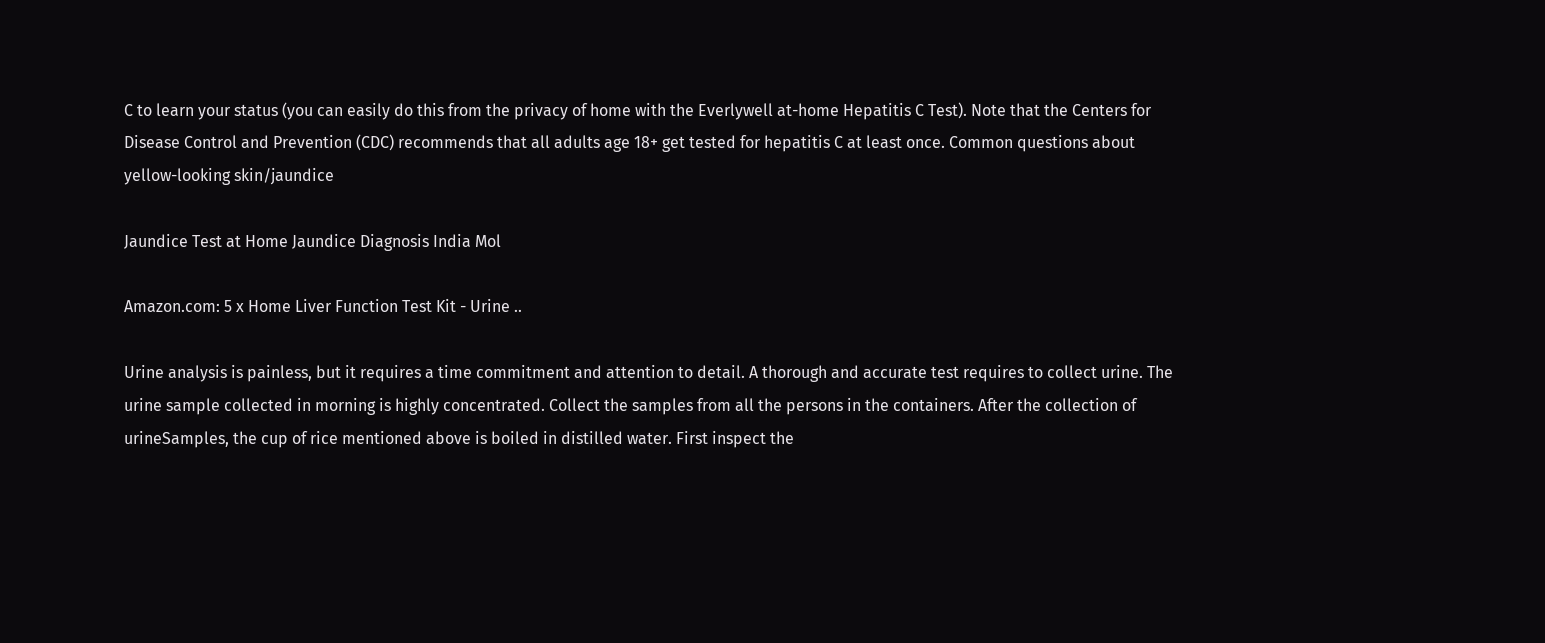C to learn your status (you can easily do this from the privacy of home with the Everlywell at-home Hepatitis C Test). Note that the Centers for Disease Control and Prevention (CDC) recommends that all adults age 18+ get tested for hepatitis C at least once. Common questions about yellow-looking skin/jaundice

Jaundice Test at Home Jaundice Diagnosis India Mol

Amazon.com: 5 x Home Liver Function Test Kit - Urine ..

Urine analysis is painless, but it requires a time commitment and attention to detail. A thorough and accurate test requires to collect urine. The urine sample collected in morning is highly concentrated. Collect the samples from all the persons in the containers. After the collection of urineSamples, the cup of rice mentioned above is boiled in distilled water. First inspect the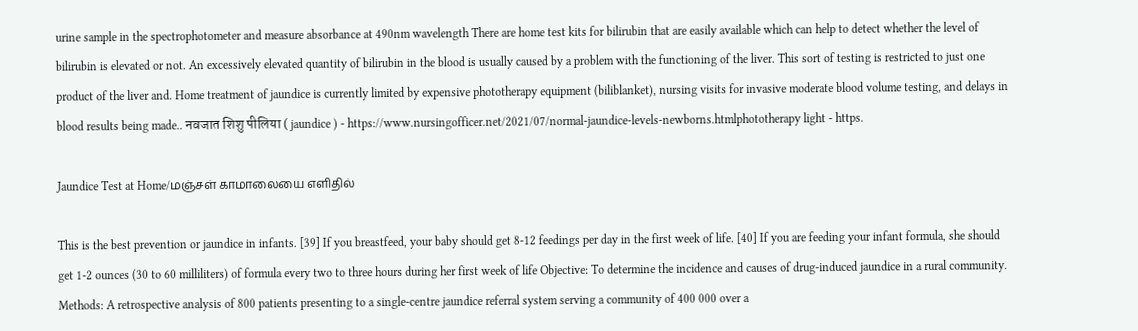urine sample in the spectrophotometer and measure absorbance at 490nm wavelength There are home test kits for bilirubin that are easily available which can help to detect whether the level of bilirubin is elevated or not. An excessively elevated quantity of bilirubin in the blood is usually caused by a problem with the functioning of the liver. This sort of testing is restricted to just one product of the liver and. Home treatment of jaundice is currently limited by expensive phototherapy equipment (biliblanket), nursing visits for invasive moderate blood volume testing, and delays in blood results being made.. नवजात शिशु पीलिया ( jaundice ) - https://www.nursingofficer.net/2021/07/normal-jaundice-levels-newborns.htmlphototherapy light - https.

Jaundice Test at Home/மஞ்சள் காமாலையை எளிதில்

This is the best prevention or jaundice in infants. [39] If you breastfeed, your baby should get 8-12 feedings per day in the first week of life. [40] If you are feeding your infant formula, she should get 1-2 ounces (30 to 60 milliliters) of formula every two to three hours during her first week of life Objective: To determine the incidence and causes of drug-induced jaundice in a rural community. Methods: A retrospective analysis of 800 patients presenting to a single-centre jaundice referral system serving a community of 400 000 over a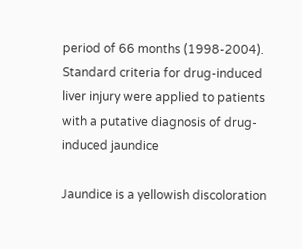period of 66 months (1998-2004). Standard criteria for drug-induced liver injury were applied to patients with a putative diagnosis of drug-induced jaundice

Jaundice is a yellowish discoloration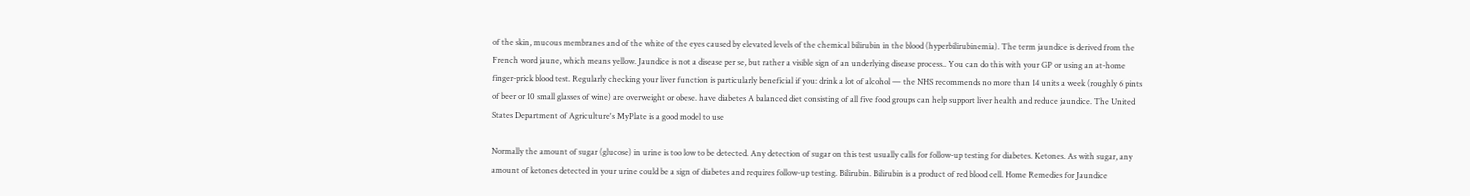of the skin, mucous membranes and of the white of the eyes caused by elevated levels of the chemical bilirubin in the blood (hyperbilirubinemia). The term jaundice is derived from the French word jaune, which means yellow. Jaundice is not a disease per se, but rather a visible sign of an underlying disease process.. You can do this with your GP or using an at-home finger-prick blood test. Regularly checking your liver function is particularly beneficial if you: drink a lot of alcohol — the NHS recommends no more than 14 units a week (roughly 6 pints of beer or 10 small glasses of wine) are overweight or obese. have diabetes A balanced diet consisting of all five food groups can help support liver health and reduce jaundice. The United States Department of Agriculture's MyPlate is a good model to use

Normally the amount of sugar (glucose) in urine is too low to be detected. Any detection of sugar on this test usually calls for follow-up testing for diabetes. Ketones. As with sugar, any amount of ketones detected in your urine could be a sign of diabetes and requires follow-up testing. Bilirubin. Bilirubin is a product of red blood cell. Home Remedies for Jaundice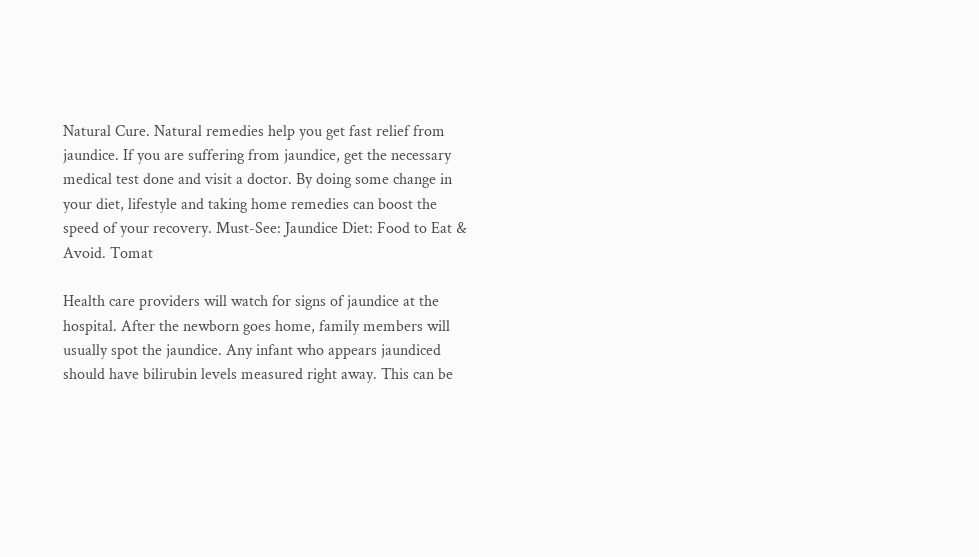Natural Cure. Natural remedies help you get fast relief from jaundice. If you are suffering from jaundice, get the necessary medical test done and visit a doctor. By doing some change in your diet, lifestyle and taking home remedies can boost the speed of your recovery. Must-See: Jaundice Diet: Food to Eat & Avoid. Tomat

Health care providers will watch for signs of jaundice at the hospital. After the newborn goes home, family members will usually spot the jaundice. Any infant who appears jaundiced should have bilirubin levels measured right away. This can be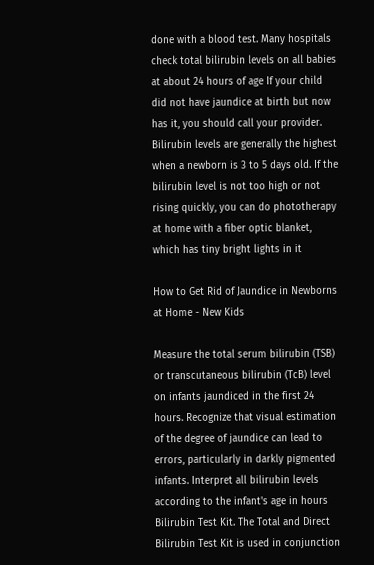done with a blood test. Many hospitals check total bilirubin levels on all babies at about 24 hours of age If your child did not have jaundice at birth but now has it, you should call your provider. Bilirubin levels are generally the highest when a newborn is 3 to 5 days old. If the bilirubin level is not too high or not rising quickly, you can do phototherapy at home with a fiber optic blanket, which has tiny bright lights in it

How to Get Rid of Jaundice in Newborns at Home - New Kids

Measure the total serum bilirubin (TSB) or transcutaneous bilirubin (TcB) level on infants jaundiced in the first 24 hours. Recognize that visual estimation of the degree of jaundice can lead to errors, particularly in darkly pigmented infants. Interpret all bilirubin levels according to the infant's age in hours Bilirubin Test Kit. The Total and Direct Bilirubin Test Kit is used in conjunction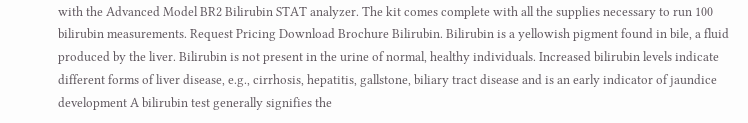with the Advanced Model BR2 Bilirubin STAT analyzer. The kit comes complete with all the supplies necessary to run 100 bilirubin measurements. Request Pricing Download Brochure Bilirubin. Bilirubin is a yellowish pigment found in bile, a fluid produced by the liver. Bilirubin is not present in the urine of normal, healthy individuals. Increased bilirubin levels indicate different forms of liver disease, e.g., cirrhosis, hepatitis, gallstone, biliary tract disease and is an early indicator of jaundice development A bilirubin test generally signifies the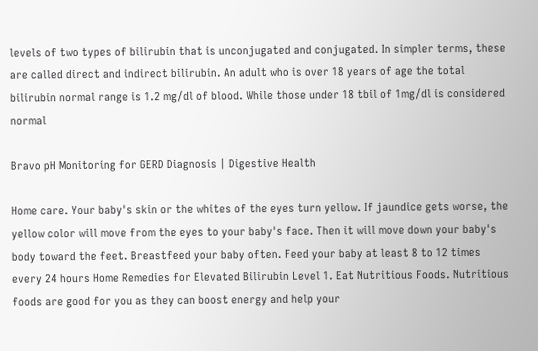levels of two types of bilirubin that is unconjugated and conjugated. In simpler terms, these are called direct and indirect bilirubin. An adult who is over 18 years of age the total bilirubin normal range is 1.2 mg/dl of blood. While those under 18 tbil of 1mg/dl is considered normal

Bravo pH Monitoring for GERD Diagnosis | Digestive Health

Home care. Your baby's skin or the whites of the eyes turn yellow. If jaundice gets worse, the yellow color will move from the eyes to your baby's face. Then it will move down your baby's body toward the feet. Breastfeed your baby often. Feed your baby at least 8 to 12 times every 24 hours Home Remedies for Elevated Bilirubin Level 1. Eat Nutritious Foods. Nutritious foods are good for you as they can boost energy and help your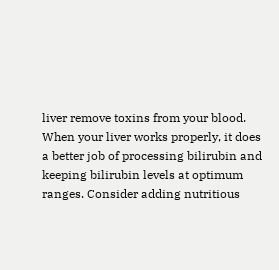liver remove toxins from your blood. When your liver works properly, it does a better job of processing bilirubin and keeping bilirubin levels at optimum ranges. Consider adding nutritious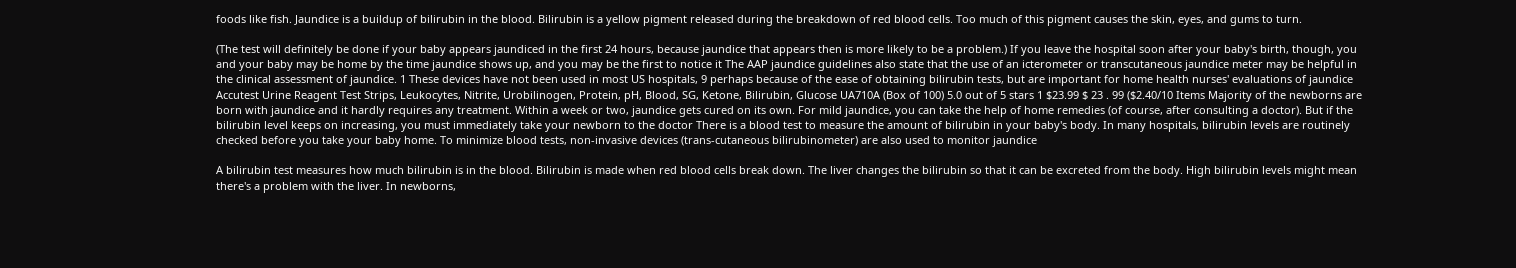foods like fish. Jaundice is a buildup of bilirubin in the blood. Bilirubin is a yellow pigment released during the breakdown of red blood cells. Too much of this pigment causes the skin, eyes, and gums to turn.

(The test will definitely be done if your baby appears jaundiced in the first 24 hours, because jaundice that appears then is more likely to be a problem.) If you leave the hospital soon after your baby's birth, though, you and your baby may be home by the time jaundice shows up, and you may be the first to notice it The AAP jaundice guidelines also state that the use of an icterometer or transcutaneous jaundice meter may be helpful in the clinical assessment of jaundice. 1 These devices have not been used in most US hospitals, 9 perhaps because of the ease of obtaining bilirubin tests, but are important for home health nurses' evaluations of jaundice Accutest Urine Reagent Test Strips, Leukocytes, Nitrite, Urobilinogen, Protein, pH, Blood, SG, Ketone, Bilirubin, Glucose UA710A (Box of 100) 5.0 out of 5 stars 1 $23.99 $ 23 . 99 ($2.40/10 Items Majority of the newborns are born with jaundice and it hardly requires any treatment. Within a week or two, jaundice gets cured on its own. For mild jaundice, you can take the help of home remedies (of course, after consulting a doctor). But if the bilirubin level keeps on increasing, you must immediately take your newborn to the doctor There is a blood test to measure the amount of bilirubin in your baby's body. In many hospitals, bilirubin levels are routinely checked before you take your baby home. To minimize blood tests, non-invasive devices (trans-cutaneous bilirubinometer) are also used to monitor jaundice

A bilirubin test measures how much bilirubin is in the blood. Bilirubin is made when red blood cells break down. The liver changes the bilirubin so that it can be excreted from the body. High bilirubin levels might mean there's a problem with the liver. In newborns,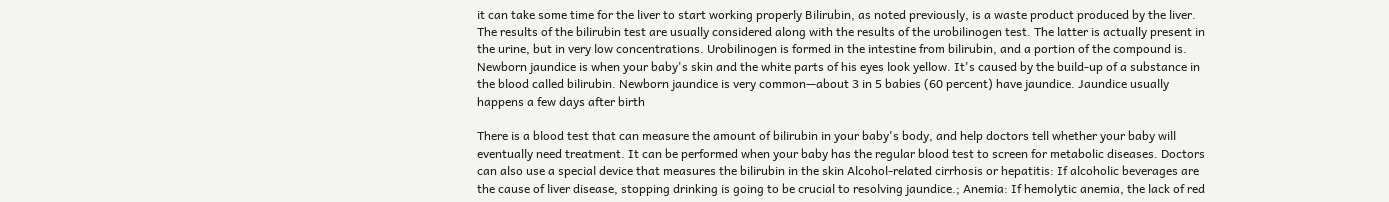it can take some time for the liver to start working properly Bilirubin, as noted previously, is a waste product produced by the liver. The results of the bilirubin test are usually considered along with the results of the urobilinogen test. The latter is actually present in the urine, but in very low concentrations. Urobilinogen is formed in the intestine from bilirubin, and a portion of the compound is. Newborn jaundice is when your baby's skin and the white parts of his eyes look yellow. It's caused by the build-up of a substance in the blood called bilirubin. Newborn jaundice is very common—about 3 in 5 babies (60 percent) have jaundice. Jaundice usually happens a few days after birth

There is a blood test that can measure the amount of bilirubin in your baby's body, and help doctors tell whether your baby will eventually need treatment. It can be performed when your baby has the regular blood test to screen for metabolic diseases. Doctors can also use a special device that measures the bilirubin in the skin Alcohol-related cirrhosis or hepatitis: If alcoholic beverages are the cause of liver disease, stopping drinking is going to be crucial to resolving jaundice.; Anemia: If hemolytic anemia, the lack of red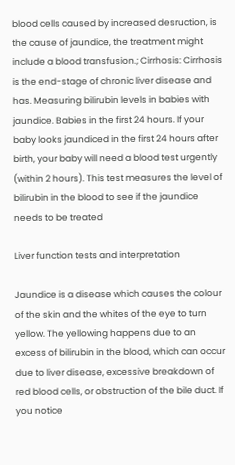blood cells caused by increased desruction, is the cause of jaundice, the treatment might include a blood transfusion.; Cirrhosis: Cirrhosis is the end-stage of chronic liver disease and has. Measuring bilirubin levels in babies with jaundice. Babies in the first 24 hours. If your baby looks jaundiced in the first 24 hours after birth, your baby will need a blood test urgently (within 2 hours). This test measures the level of bilirubin in the blood to see if the jaundice needs to be treated

Liver function tests and interpretation

Jaundice is a disease which causes the colour of the skin and the whites of the eye to turn yellow. The yellowing happens due to an excess of bilirubin in the blood, which can occur due to liver disease, excessive breakdown of red blood cells, or obstruction of the bile duct. If you notice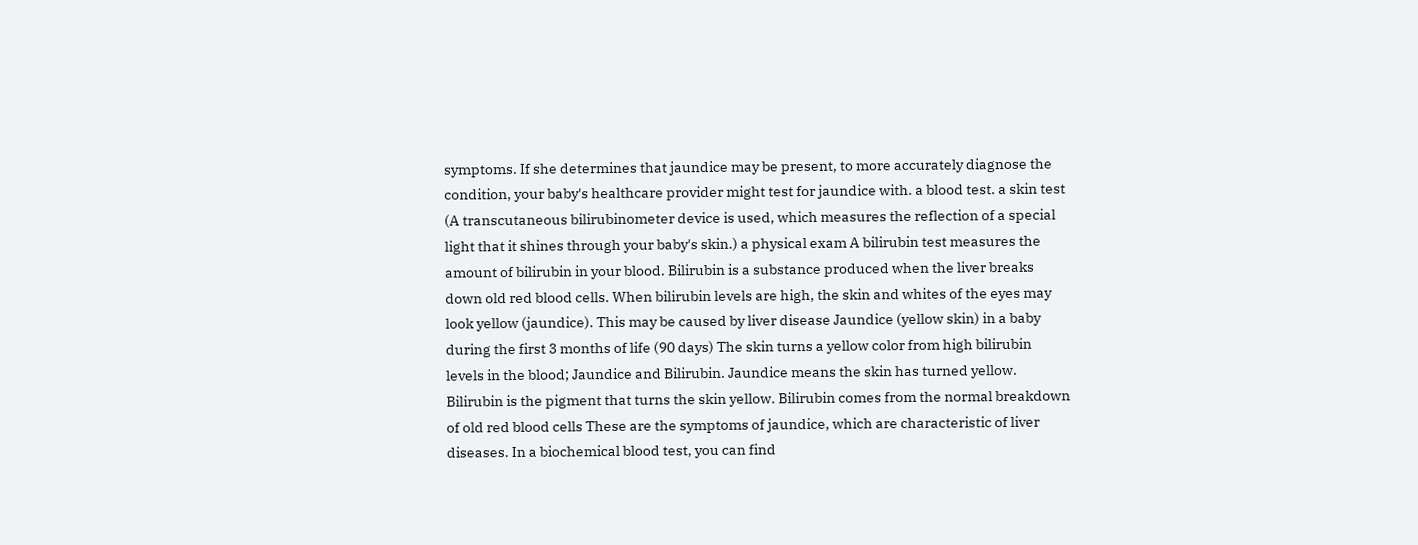symptoms. If she determines that jaundice may be present, to more accurately diagnose the condition, your baby's healthcare provider might test for jaundice with. a blood test. a skin test (A transcutaneous bilirubinometer device is used, which measures the reflection of a special light that it shines through your baby's skin.) a physical exam A bilirubin test measures the amount of bilirubin in your blood. Bilirubin is a substance produced when the liver breaks down old red blood cells. When bilirubin levels are high, the skin and whites of the eyes may look yellow (jaundice). This may be caused by liver disease Jaundice (yellow skin) in a baby during the first 3 months of life (90 days) The skin turns a yellow color from high bilirubin levels in the blood; Jaundice and Bilirubin. Jaundice means the skin has turned yellow. Bilirubin is the pigment that turns the skin yellow. Bilirubin comes from the normal breakdown of old red blood cells These are the symptoms of jaundice, which are characteristic of liver diseases. In a biochemical blood test, you can find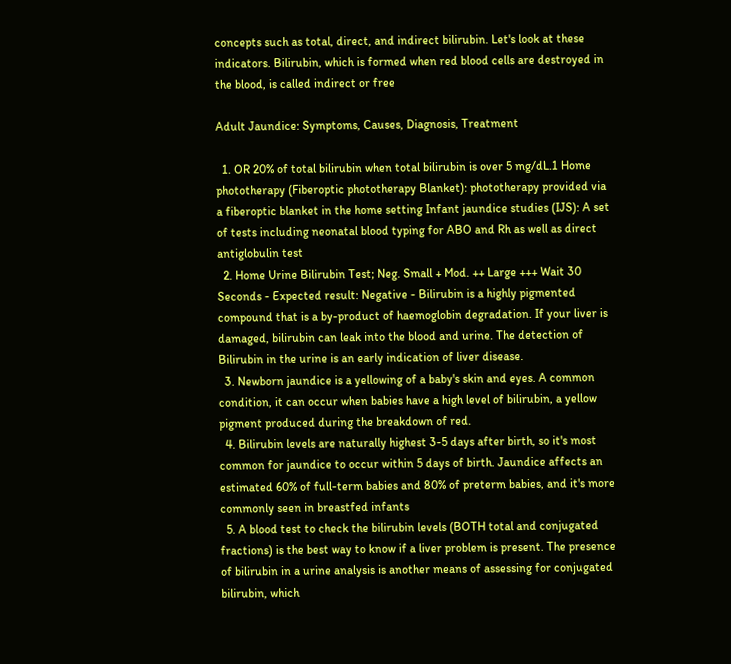concepts such as total, direct, and indirect bilirubin. Let's look at these indicators. Bilirubin, which is formed when red blood cells are destroyed in the blood, is called indirect or free

Adult Jaundice: Symptoms, Causes, Diagnosis, Treatment

  1. OR 20% of total bilirubin when total bilirubin is over 5 mg/dL.1 Home phototherapy (Fiberoptic phototherapy Blanket): phototherapy provided via a fiberoptic blanket in the home setting Infant jaundice studies (IJS): A set of tests including neonatal blood typing for ABO and Rh as well as direct antiglobulin test
  2. Home Urine Bilirubin Test; Neg. Small + Mod. ++ Large +++ Wait 30 Seconds - Expected result: Negative - Bilirubin is a highly pigmented compound that is a by-product of haemoglobin degradation. If your liver is damaged, bilirubin can leak into the blood and urine. The detection of Bilirubin in the urine is an early indication of liver disease.
  3. Newborn jaundice is a yellowing of a baby's skin and eyes. A common condition, it can occur when babies have a high level of bilirubin, a yellow pigment produced during the breakdown of red.
  4. Bilirubin levels are naturally highest 3-5 days after birth, so it's most common for jaundice to occur within 5 days of birth. Jaundice affects an estimated 60% of full-term babies and 80% of preterm babies, and it's more commonly seen in breastfed infants
  5. A blood test to check the bilirubin levels (BOTH total and conjugated fractions) is the best way to know if a liver problem is present. The presence of bilirubin in a urine analysis is another means of assessing for conjugated bilirubin, which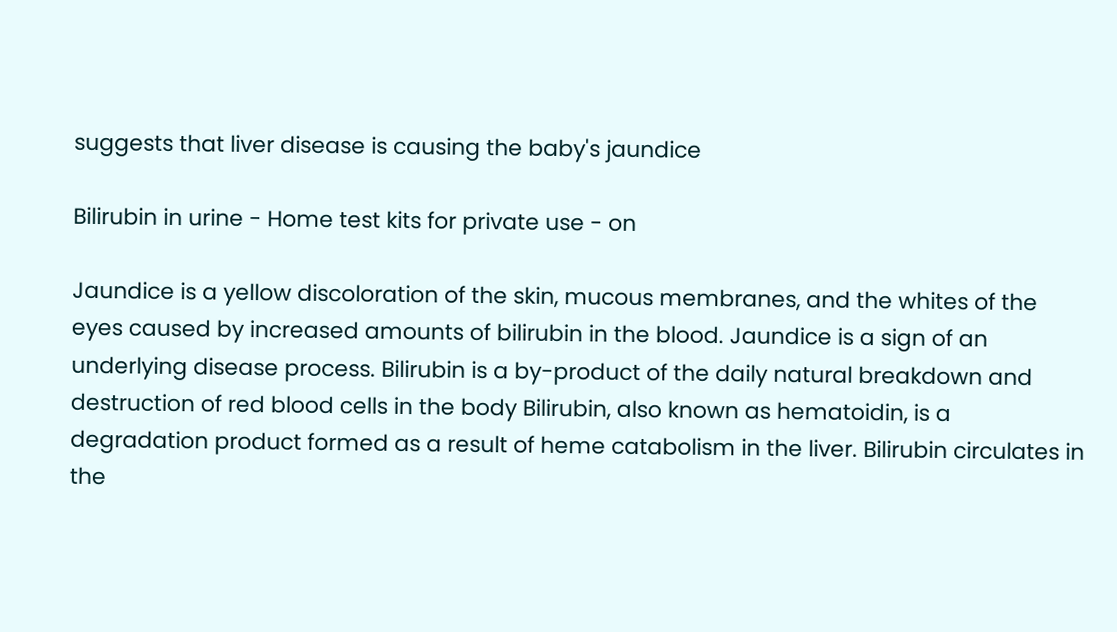suggests that liver disease is causing the baby's jaundice

Bilirubin in urine - Home test kits for private use - on

Jaundice is a yellow discoloration of the skin, mucous membranes, and the whites of the eyes caused by increased amounts of bilirubin in the blood. Jaundice is a sign of an underlying disease process. Bilirubin is a by-product of the daily natural breakdown and destruction of red blood cells in the body Bilirubin, also known as hematoidin, is a degradation product formed as a result of heme catabolism in the liver. Bilirubin circulates in the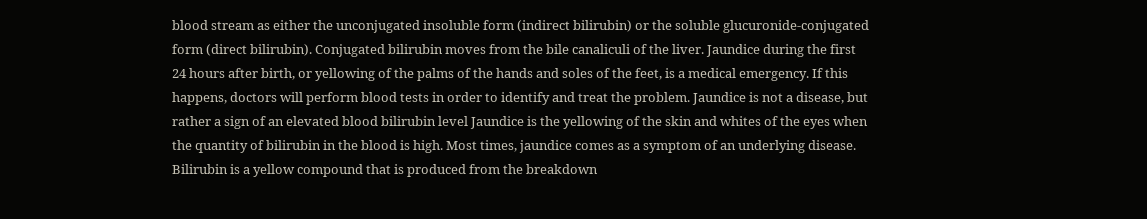blood stream as either the unconjugated insoluble form (indirect bilirubin) or the soluble glucuronide-conjugated form (direct bilirubin). Conjugated bilirubin moves from the bile canaliculi of the liver. Jaundice during the first 24 hours after birth, or yellowing of the palms of the hands and soles of the feet, is a medical emergency. If this happens, doctors will perform blood tests in order to identify and treat the problem. Jaundice is not a disease, but rather a sign of an elevated blood bilirubin level Jaundice is the yellowing of the skin and whites of the eyes when the quantity of bilirubin in the blood is high. Most times, jaundice comes as a symptom of an underlying disease. Bilirubin is a yellow compound that is produced from the breakdown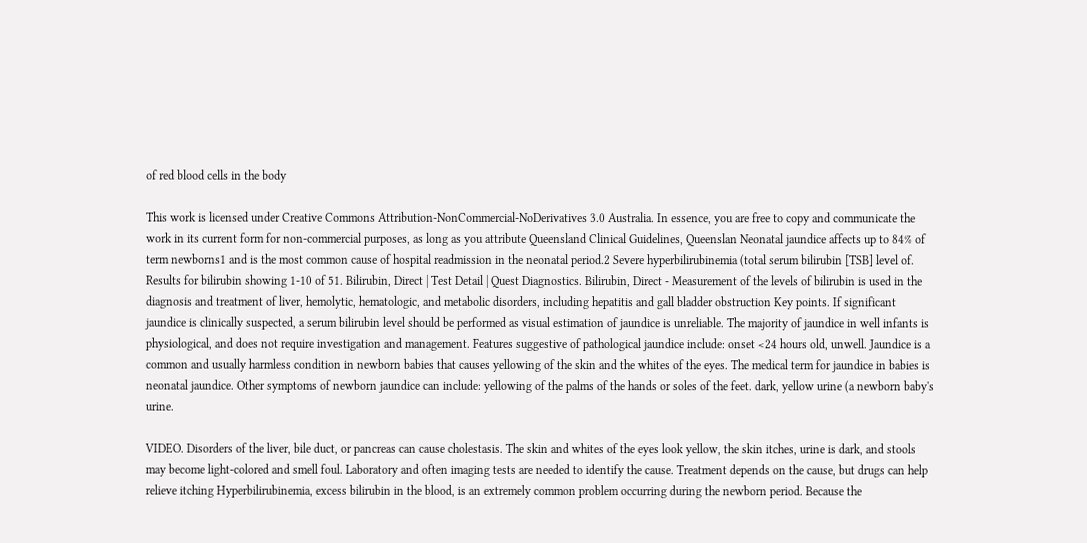of red blood cells in the body

This work is licensed under Creative Commons Attribution-NonCommercial-NoDerivatives 3.0 Australia. In essence, you are free to copy and communicate the work in its current form for non-commercial purposes, as long as you attribute Queensland Clinical Guidelines, Queenslan Neonatal jaundice affects up to 84% of term newborns1 and is the most common cause of hospital readmission in the neonatal period.2 Severe hyperbilirubinemia (total serum bilirubin [TSB] level of. Results for bilirubin showing 1-10 of 51. Bilirubin, Direct | Test Detail | Quest Diagnostics. Bilirubin, Direct - Measurement of the levels of bilirubin is used in the diagnosis and treatment of liver, hemolytic, hematologic, and metabolic disorders, including hepatitis and gall bladder obstruction Key points. If significant jaundice is clinically suspected, a serum bilirubin level should be performed as visual estimation of jaundice is unreliable. The majority of jaundice in well infants is physiological, and does not require investigation and management. Features suggestive of pathological jaundice include: onset <24 hours old, unwell. Jaundice is a common and usually harmless condition in newborn babies that causes yellowing of the skin and the whites of the eyes. The medical term for jaundice in babies is neonatal jaundice. Other symptoms of newborn jaundice can include: yellowing of the palms of the hands or soles of the feet. dark, yellow urine (a newborn baby's urine.

VIDEO. Disorders of the liver, bile duct, or pancreas can cause cholestasis. The skin and whites of the eyes look yellow, the skin itches, urine is dark, and stools may become light-colored and smell foul. Laboratory and often imaging tests are needed to identify the cause. Treatment depends on the cause, but drugs can help relieve itching Hyperbilirubinemia, excess bilirubin in the blood, is an extremely common problem occurring during the newborn period. Because the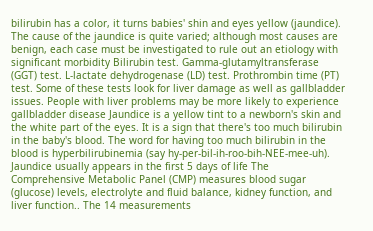bilirubin has a color, it turns babies' shin and eyes yellow (jaundice). The cause of the jaundice is quite varied; although most causes are benign, each case must be investigated to rule out an etiology with significant morbidity Bilirubin test. Gamma-glutamyltransferase (GGT) test. L-lactate dehydrogenase (LD) test. Prothrombin time (PT) test. Some of these tests look for liver damage as well as gallbladder issues. People with liver problems may be more likely to experience gallbladder disease Jaundice is a yellow tint to a newborn's skin and the white part of the eyes. It is a sign that there's too much bilirubin in the baby's blood. The word for having too much bilirubin in the blood is hyperbilirubinemia (say hy-per-bil-ih-roo-bih-NEE-mee-uh). Jaundice usually appears in the first 5 days of life The Comprehensive Metabolic Panel (CMP) measures blood sugar (glucose) levels, electrolyte and fluid balance, kidney function, and liver function.. The 14 measurements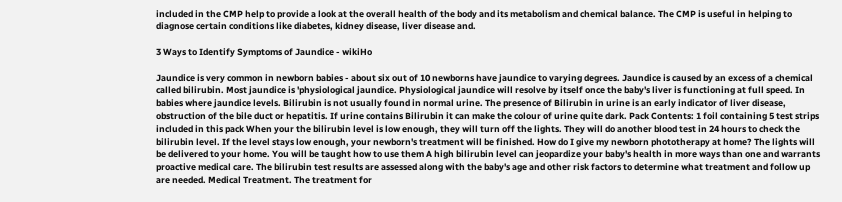included in the CMP help to provide a look at the overall health of the body and its metabolism and chemical balance. The CMP is useful in helping to diagnose certain conditions like diabetes, kidney disease, liver disease and.

3 Ways to Identify Symptoms of Jaundice - wikiHo

Jaundice is very common in newborn babies - about six out of 10 newborns have jaundice to varying degrees. Jaundice is caused by an excess of a chemical called bilirubin. Most jaundice is 'physiological jaundice. Physiological jaundice will resolve by itself once the baby's liver is functioning at full speed. In babies where jaundice levels. Bilirubin is not usually found in normal urine. The presence of Bilirubin in urine is an early indicator of liver disease, obstruction of the bile duct or hepatitis. If urine contains Bilirubin it can make the colour of urine quite dark. Pack Contents: 1 foil containing 5 test strips included in this pack When your the bilirubin level is low enough, they will turn off the lights. They will do another blood test in 24 hours to check the bilirubin level. If the level stays low enough, your newborn's treatment will be finished. How do I give my newborn phototherapy at home? The lights will be delivered to your home. You will be taught how to use them A high bilirubin level can jeopardize your baby's health in more ways than one and warrants proactive medical care. The bilirubin test results are assessed along with the baby's age and other risk factors to determine what treatment and follow up are needed. Medical Treatment. The treatment for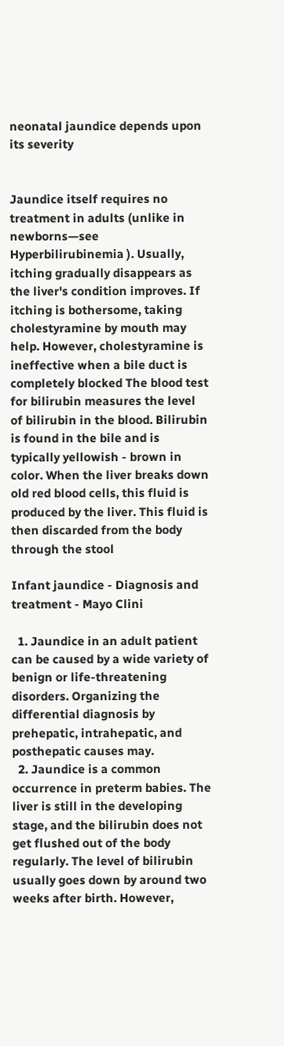neonatal jaundice depends upon its severity


Jaundice itself requires no treatment in adults (unlike in newborns—see Hyperbilirubinemia ). Usually, itching gradually disappears as the liver's condition improves. If itching is bothersome, taking cholestyramine by mouth may help. However, cholestyramine is ineffective when a bile duct is completely blocked The blood test for bilirubin measures the level of bilirubin in the blood. Bilirubin is found in the bile and is typically yellowish - brown in color. When the liver breaks down old red blood cells, this fluid is produced by the liver. This fluid is then discarded from the body through the stool

Infant jaundice - Diagnosis and treatment - Mayo Clini

  1. Jaundice in an adult patient can be caused by a wide variety of benign or life-threatening disorders. Organizing the differential diagnosis by prehepatic, intrahepatic, and posthepatic causes may.
  2. Jaundice is a common occurrence in preterm babies. The liver is still in the developing stage, and the bilirubin does not get flushed out of the body regularly. The level of bilirubin usually goes down by around two weeks after birth. However,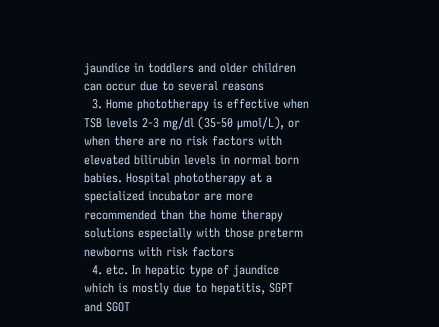jaundice in toddlers and older children can occur due to several reasons
  3. Home phototherapy is effective when TSB levels 2-3 mg/dl (35-50 µmol/L), or when there are no risk factors with elevated bilirubin levels in normal born babies. Hospital phototherapy at a specialized incubator are more recommended than the home therapy solutions especially with those preterm newborns with risk factors
  4. etc. In hepatic type of jaundice which is mostly due to hepatitis, SGPT and SGOT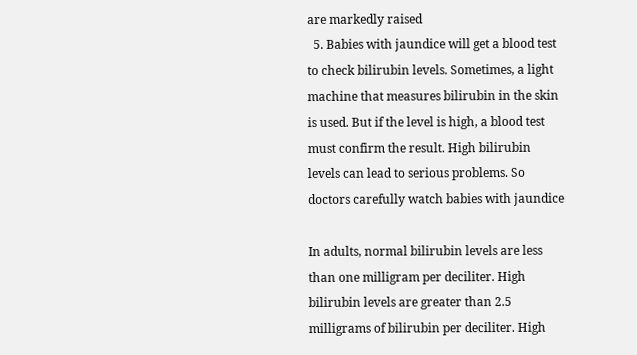are markedly raised
  5. Babies with jaundice will get a blood test to check bilirubin levels. Sometimes, a light machine that measures bilirubin in the skin is used. But if the level is high, a blood test must confirm the result. High bilirubin levels can lead to serious problems. So doctors carefully watch babies with jaundice

In adults, normal bilirubin levels are less than one milligram per deciliter. High bilirubin levels are greater than 2.5 milligrams of bilirubin per deciliter. High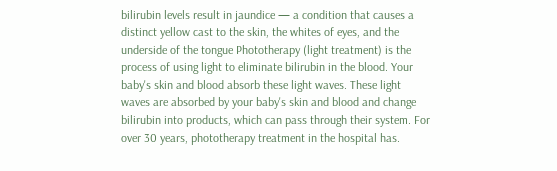bilirubin levels result in jaundice — a condition that causes a distinct yellow cast to the skin, the whites of eyes, and the underside of the tongue Phototherapy (light treatment) is the process of using light to eliminate bilirubin in the blood. Your baby's skin and blood absorb these light waves. These light waves are absorbed by your baby's skin and blood and change bilirubin into products, which can pass through their system. For over 30 years, phototherapy treatment in the hospital has.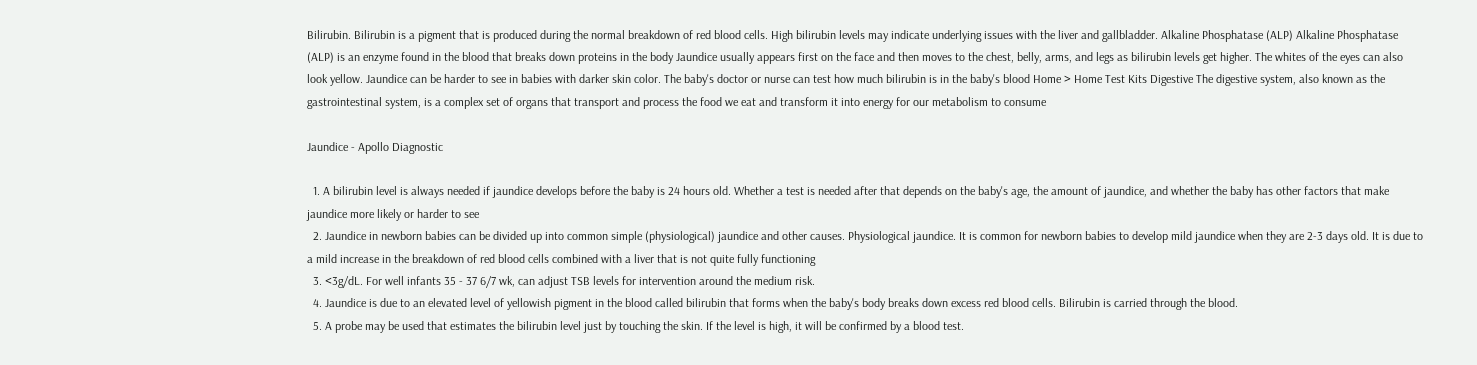Bilirubin. Bilirubin is a pigment that is produced during the normal breakdown of red blood cells. High bilirubin levels may indicate underlying issues with the liver and gallbladder. Alkaline Phosphatase (ALP) Alkaline Phosphatase (ALP) is an enzyme found in the blood that breaks down proteins in the body Jaundice usually appears first on the face and then moves to the chest, belly, arms, and legs as bilirubin levels get higher. The whites of the eyes can also look yellow. Jaundice can be harder to see in babies with darker skin color. The baby's doctor or nurse can test how much bilirubin is in the baby's blood Home > Home Test Kits Digestive The digestive system, also known as the gastrointestinal system, is a complex set of organs that transport and process the food we eat and transform it into energy for our metabolism to consume

Jaundice - Apollo Diagnostic

  1. A bilirubin level is always needed if jaundice develops before the baby is 24 hours old. Whether a test is needed after that depends on the baby's age, the amount of jaundice, and whether the baby has other factors that make jaundice more likely or harder to see
  2. Jaundice in newborn babies can be divided up into common simple (physiological) jaundice and other causes. Physiological jaundice. It is common for newborn babies to develop mild jaundice when they are 2-3 days old. It is due to a mild increase in the breakdown of red blood cells combined with a liver that is not quite fully functioning
  3. <3g/dL. For well infants 35 - 37 6/7 wk, can adjust TSB levels for intervention around the medium risk.
  4. Jaundice is due to an elevated level of yellowish pigment in the blood called bilirubin that forms when the baby's body breaks down excess red blood cells. Bilirubin is carried through the blood.
  5. A probe may be used that estimates the bilirubin level just by touching the skin. If the level is high, it will be confirmed by a blood test.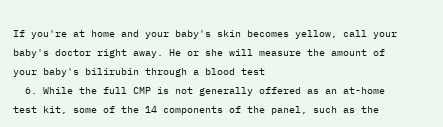If you're at home and your baby's skin becomes yellow, call your baby's doctor right away. He or she will measure the amount of your baby's bilirubin through a blood test
  6. While the full CMP is not generally offered as an at-home test kit, some of the 14 components of the panel, such as the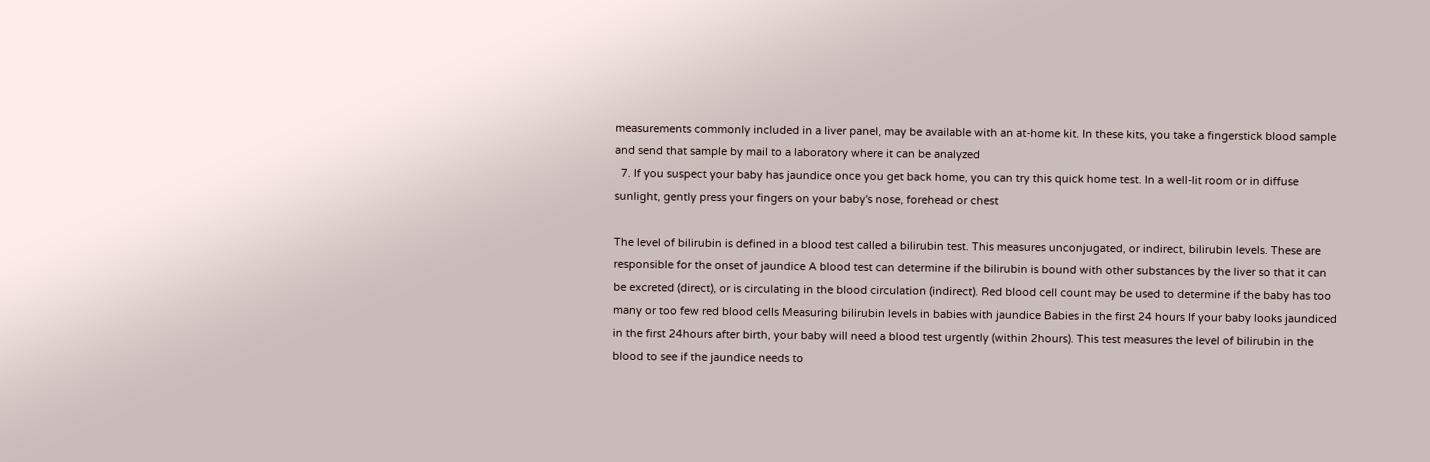measurements commonly included in a liver panel, may be available with an at-home kit. In these kits, you take a fingerstick blood sample and send that sample by mail to a laboratory where it can be analyzed
  7. If you suspect your baby has jaundice once you get back home, you can try this quick home test. In a well-lit room or in diffuse sunlight, gently press your fingers on your baby's nose, forehead or chest

The level of bilirubin is defined in a blood test called a bilirubin test. This measures unconjugated, or indirect, bilirubin levels. These are responsible for the onset of jaundice A blood test can determine if the bilirubin is bound with other substances by the liver so that it can be excreted (direct), or is circulating in the blood circulation (indirect). Red blood cell count may be used to determine if the baby has too many or too few red blood cells Measuring bilirubin levels in babies with jaundice Babies in the first 24 hours If your baby looks jaundiced in the first 24hours after birth, your baby will need a blood test urgently (within 2hours). This test measures the level of bilirubin in the blood to see if the jaundice needs to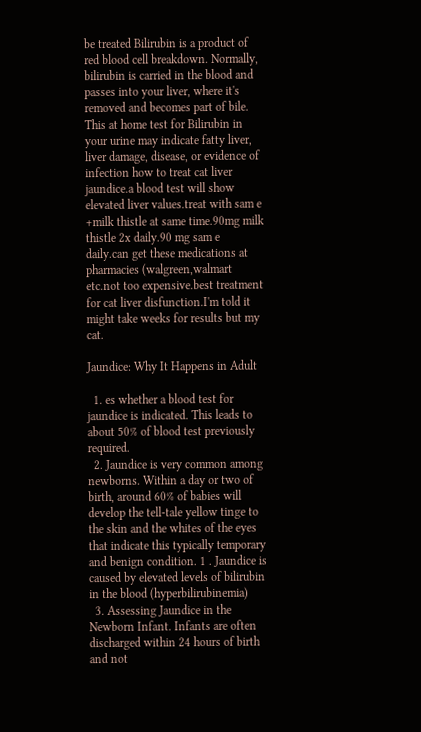be treated Bilirubin is a product of red blood cell breakdown. Normally, bilirubin is carried in the blood and passes into your liver, where it's removed and becomes part of bile. This at home test for Bilirubin in your urine may indicate fatty liver, liver damage, disease, or evidence of infection how to treat cat liver jaundice.a blood test will show elevated liver values.treat with sam e +milk thistle at same time.90mg milk thistle 2x daily.90 mg sam e daily.can get these medications at pharmacies (walgreen,walmart etc.not too expensive.best treatment for cat liver disfunction.I'm told it might take weeks for results but my cat.

Jaundice: Why It Happens in Adult

  1. es whether a blood test for jaundice is indicated. This leads to about 50% of blood test previously required.
  2. Jaundice is very common among newborns. Within a day or two of birth, around 60% of babies will develop the tell-tale yellow tinge to the skin and the whites of the eyes that indicate this typically temporary and benign condition. 1 . Jaundice is caused by elevated levels of bilirubin in the blood (hyperbilirubinemia)
  3. Assessing Jaundice in the Newborn Infant. Infants are often discharged within 24 hours of birth and not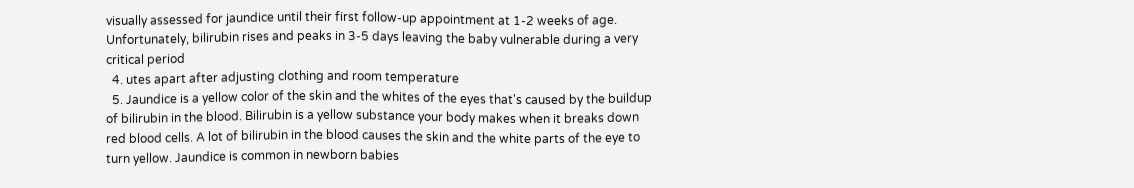visually assessed for jaundice until their first follow-up appointment at 1-2 weeks of age. Unfortunately, bilirubin rises and peaks in 3-5 days leaving the baby vulnerable during a very critical period
  4. utes apart after adjusting clothing and room temperature
  5. Jaundice is a yellow color of the skin and the whites of the eyes that's caused by the buildup of bilirubin in the blood. Bilirubin is a yellow substance your body makes when it breaks down red blood cells. A lot of bilirubin in the blood causes the skin and the white parts of the eye to turn yellow. Jaundice is common in newborn babies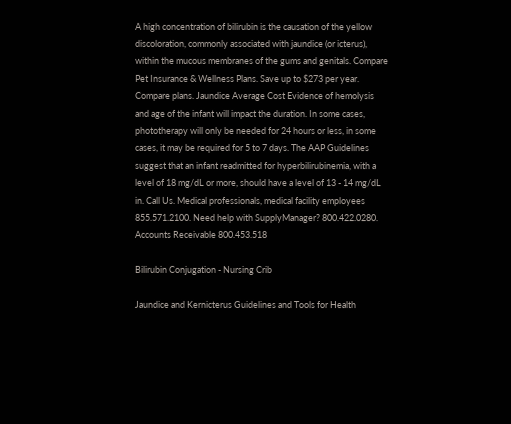A high concentration of bilirubin is the causation of the yellow discoloration, commonly associated with jaundice (or icterus), within the mucous membranes of the gums and genitals. Compare Pet Insurance & Wellness Plans. Save up to $273 per year. Compare plans. Jaundice Average Cost Evidence of hemolysis and age of the infant will impact the duration. In some cases, phototherapy will only be needed for 24 hours or less, in some cases, it may be required for 5 to 7 days. The AAP Guidelines suggest that an infant readmitted for hyperbilirubinemia, with a level of 18 mg/dL or more, should have a level of 13 - 14 mg/dL in. Call Us. Medical professionals, medical facility employees 855.571.2100. Need help with SupplyManager? 800.422.0280. Accounts Receivable 800.453.518

Bilirubin Conjugation - Nursing Crib

Jaundice and Kernicterus Guidelines and Tools for Health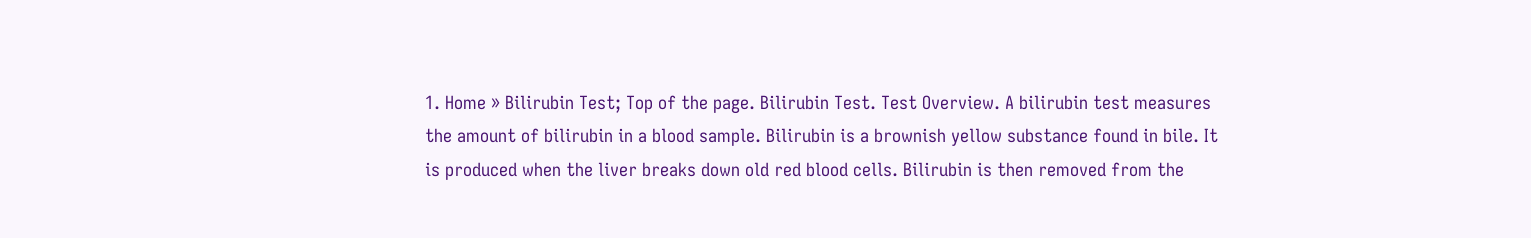1. Home » Bilirubin Test; Top of the page. Bilirubin Test. Test Overview. A bilirubin test measures the amount of bilirubin in a blood sample. Bilirubin is a brownish yellow substance found in bile. It is produced when the liver breaks down old red blood cells. Bilirubin is then removed from the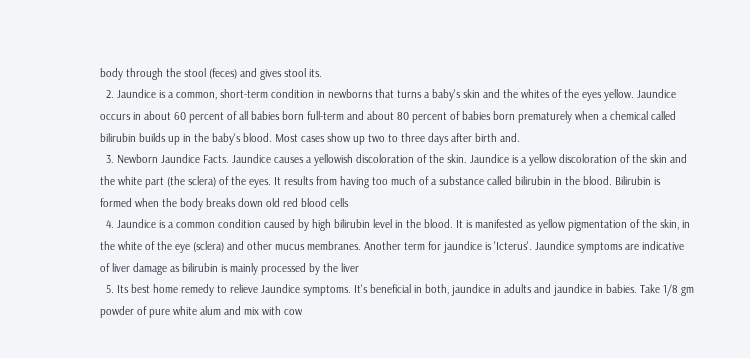body through the stool (feces) and gives stool its.
  2. Jaundice is a common, short-term condition in newborns that turns a baby's skin and the whites of the eyes yellow. Jaundice occurs in about 60 percent of all babies born full-term and about 80 percent of babies born prematurely when a chemical called bilirubin builds up in the baby's blood. Most cases show up two to three days after birth and.
  3. Newborn Jaundice Facts. Jaundice causes a yellowish discoloration of the skin. Jaundice is a yellow discoloration of the skin and the white part (the sclera) of the eyes. It results from having too much of a substance called bilirubin in the blood. Bilirubin is formed when the body breaks down old red blood cells
  4. Jaundice is a common condition caused by high bilirubin level in the blood. It is manifested as yellow pigmentation of the skin, in the white of the eye (sclera) and other mucus membranes. Another term for jaundice is 'Icterus'. Jaundice symptoms are indicative of liver damage as bilirubin is mainly processed by the liver
  5. Its best home remedy to relieve Jaundice symptoms. It's beneficial in both, jaundice in adults and jaundice in babies. Take 1/8 gm powder of pure white alum and mix with cow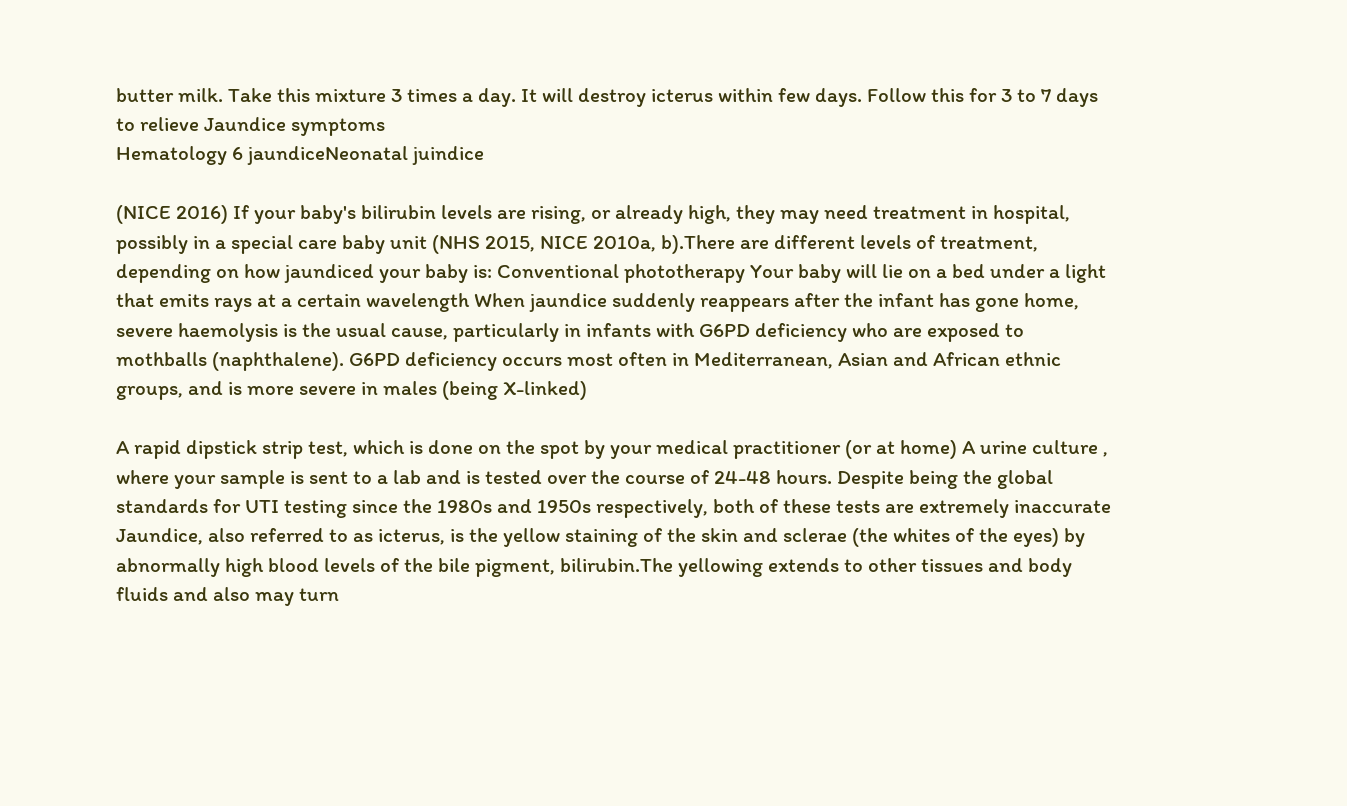butter milk. Take this mixture 3 times a day. It will destroy icterus within few days. Follow this for 3 to 7 days to relieve Jaundice symptoms
Hematology 6 jaundiceNeonatal juindice

(NICE 2016) If your baby's bilirubin levels are rising, or already high, they may need treatment in hospital, possibly in a special care baby unit (NHS 2015, NICE 2010a, b).There are different levels of treatment, depending on how jaundiced your baby is: Conventional phototherapy Your baby will lie on a bed under a light that emits rays at a certain wavelength When jaundice suddenly reappears after the infant has gone home, severe haemolysis is the usual cause, particularly in infants with G6PD deficiency who are exposed to mothballs (naphthalene). G6PD deficiency occurs most often in Mediterranean, Asian and African ethnic groups, and is more severe in males (being X-linked)

A rapid dipstick strip test, which is done on the spot by your medical practitioner (or at home) A urine culture , where your sample is sent to a lab and is tested over the course of 24-48 hours. Despite being the global standards for UTI testing since the 1980s and 1950s respectively, both of these tests are extremely inaccurate Jaundice, also referred to as icterus, is the yellow staining of the skin and sclerae (the whites of the eyes) by abnormally high blood levels of the bile pigment, bilirubin.The yellowing extends to other tissues and body fluids and also may turn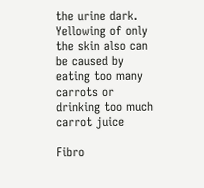the urine dark. Yellowing of only the skin also can be caused by eating too many carrots or drinking too much carrot juice

Fibro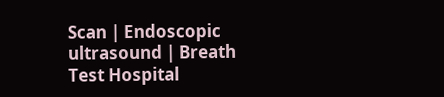Scan | Endoscopic ultrasound | Breath Test Hospital